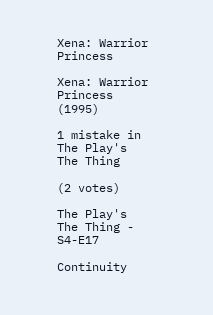Xena: Warrior Princess

Xena: Warrior Princess (1995)

1 mistake in The Play's The Thing

(2 votes)

The Play's The Thing - S4-E17

Continuity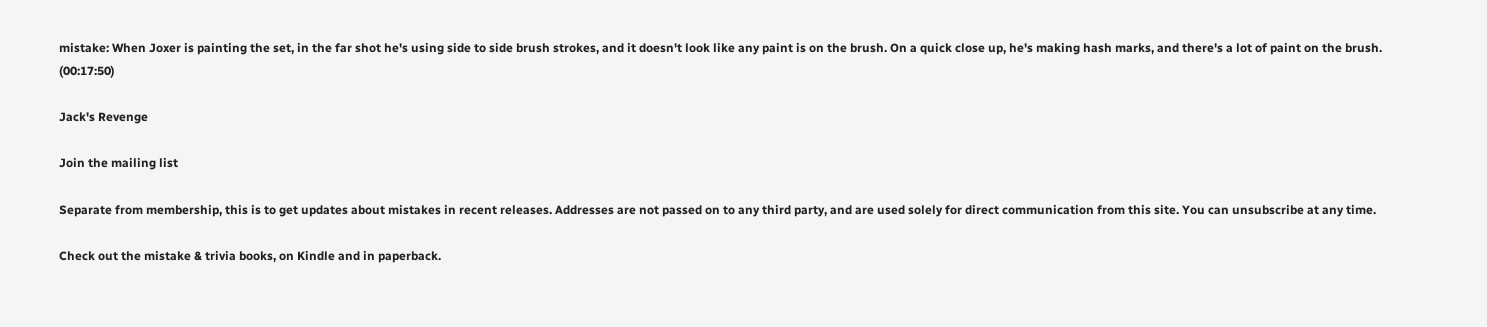mistake: When Joxer is painting the set, in the far shot he's using side to side brush strokes, and it doesn't look like any paint is on the brush. On a quick close up, he's making hash marks, and there's a lot of paint on the brush. (00:17:50)

Jack's Revenge

Join the mailing list

Separate from membership, this is to get updates about mistakes in recent releases. Addresses are not passed on to any third party, and are used solely for direct communication from this site. You can unsubscribe at any time.

Check out the mistake & trivia books, on Kindle and in paperback.